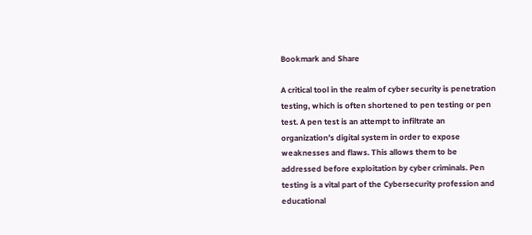Bookmark and Share

A critical tool in the realm of cyber security is penetration testing, which is often shortened to pen testing or pen test. A pen test is an attempt to infiltrate an organization’s digital system in order to expose weaknesses and flaws. This allows them to be addressed before exploitation by cyber criminals. Pen testing is a vital part of the Cybersecurity profession and educational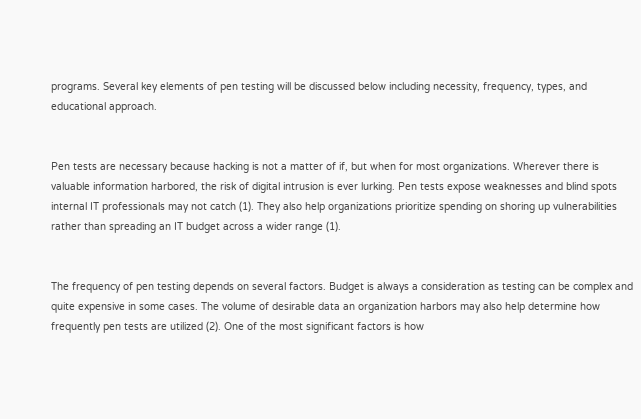programs. Several key elements of pen testing will be discussed below including necessity, frequency, types, and educational approach.


Pen tests are necessary because hacking is not a matter of if, but when for most organizations. Wherever there is valuable information harbored, the risk of digital intrusion is ever lurking. Pen tests expose weaknesses and blind spots internal IT professionals may not catch (1). They also help organizations prioritize spending on shoring up vulnerabilities rather than spreading an IT budget across a wider range (1).


The frequency of pen testing depends on several factors. Budget is always a consideration as testing can be complex and quite expensive in some cases. The volume of desirable data an organization harbors may also help determine how frequently pen tests are utilized (2). One of the most significant factors is how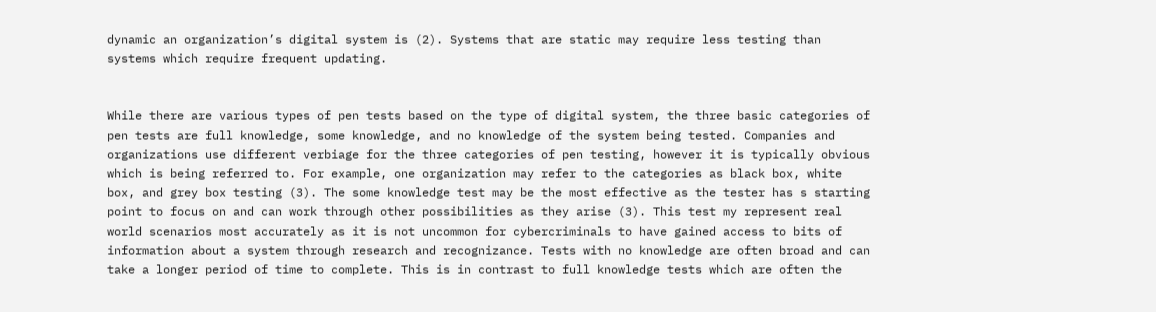dynamic an organization’s digital system is (2). Systems that are static may require less testing than systems which require frequent updating.


While there are various types of pen tests based on the type of digital system, the three basic categories of pen tests are full knowledge, some knowledge, and no knowledge of the system being tested. Companies and organizations use different verbiage for the three categories of pen testing, however it is typically obvious which is being referred to. For example, one organization may refer to the categories as black box, white box, and grey box testing (3). The some knowledge test may be the most effective as the tester has s starting point to focus on and can work through other possibilities as they arise (3). This test my represent real world scenarios most accurately as it is not uncommon for cybercriminals to have gained access to bits of information about a system through research and recognizance. Tests with no knowledge are often broad and can take a longer period of time to complete. This is in contrast to full knowledge tests which are often the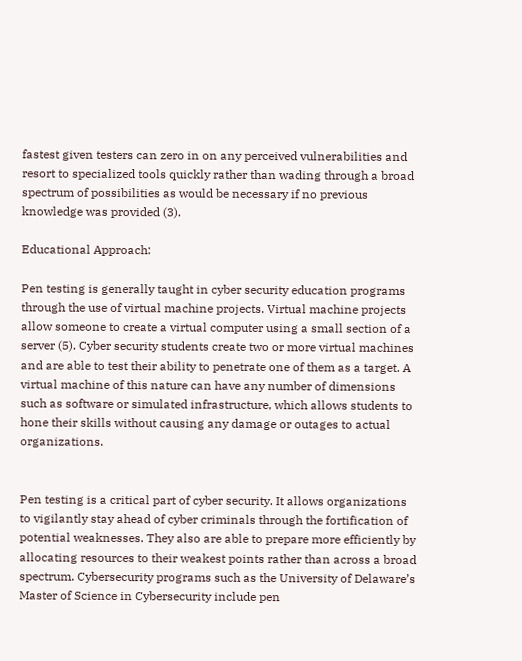fastest given testers can zero in on any perceived vulnerabilities and resort to specialized tools quickly rather than wading through a broad spectrum of possibilities as would be necessary if no previous knowledge was provided (3).

Educational Approach:

Pen testing is generally taught in cyber security education programs through the use of virtual machine projects. Virtual machine projects allow someone to create a virtual computer using a small section of a server (5). Cyber security students create two or more virtual machines and are able to test their ability to penetrate one of them as a target. A virtual machine of this nature can have any number of dimensions such as software or simulated infrastructure, which allows students to hone their skills without causing any damage or outages to actual organizations.


Pen testing is a critical part of cyber security. It allows organizations to vigilantly stay ahead of cyber criminals through the fortification of potential weaknesses. They also are able to prepare more efficiently by allocating resources to their weakest points rather than across a broad spectrum. Cybersecurity programs such as the University of Delaware’s Master of Science in Cybersecurity include pen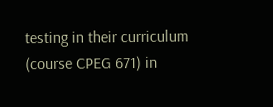testing in their curriculum (course CPEG 671) in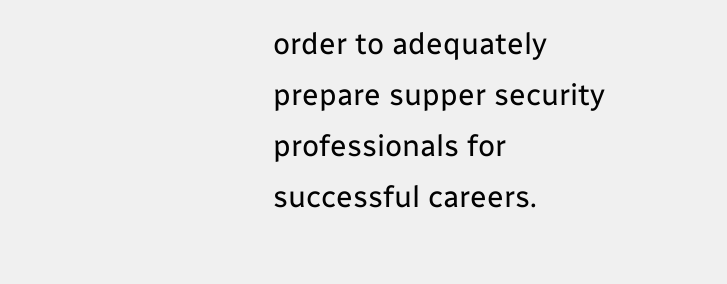order to adequately prepare supper security professionals for successful careers.